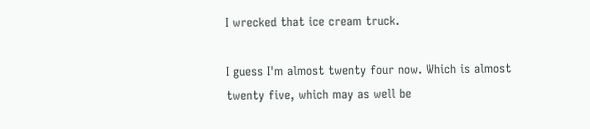I wrecked that ice cream truck.

I guess I'm almost twenty four now. Which is almost twenty five, which may as well be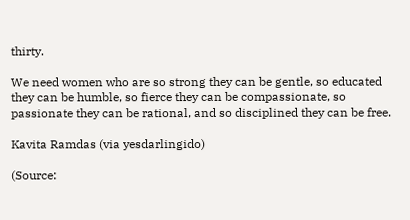thirty.

We need women who are so strong they can be gentle, so educated they can be humble, so fierce they can be compassionate, so passionate they can be rational, and so disciplined they can be free.

Kavita Ramdas (via yesdarlingido)

(Source: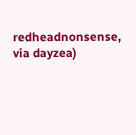redheadnonsense, via dayzea)